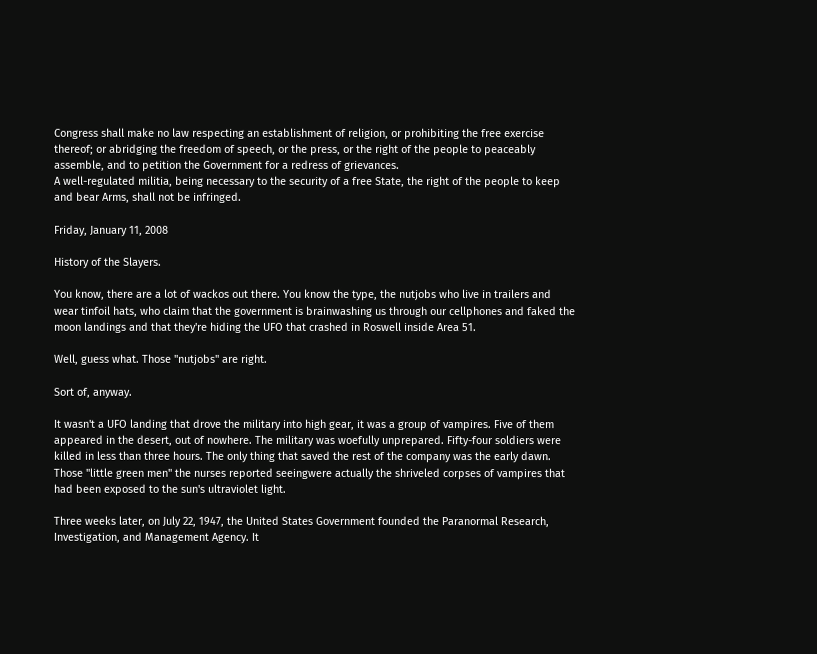Congress shall make no law respecting an establishment of religion, or prohibiting the free exercise thereof; or abridging the freedom of speech, or the press, or the right of the people to peaceably assemble, and to petition the Government for a redress of grievances.
A well-regulated militia, being necessary to the security of a free State, the right of the people to keep and bear Arms, shall not be infringed.

Friday, January 11, 2008

History of the Slayers.

You know, there are a lot of wackos out there. You know the type, the nutjobs who live in trailers and wear tinfoil hats, who claim that the government is brainwashing us through our cellphones and faked the moon landings and that they're hiding the UFO that crashed in Roswell inside Area 51.

Well, guess what. Those "nutjobs" are right.

Sort of, anyway.

It wasn't a UFO landing that drove the military into high gear, it was a group of vampires. Five of them appeared in the desert, out of nowhere. The military was woefully unprepared. Fifty-four soldiers were killed in less than three hours. The only thing that saved the rest of the company was the early dawn. Those "little green men" the nurses reported seeingwere actually the shriveled corpses of vampires that had been exposed to the sun's ultraviolet light.

Three weeks later, on July 22, 1947, the United States Government founded the Paranormal Research, Investigation, and Management Agency. It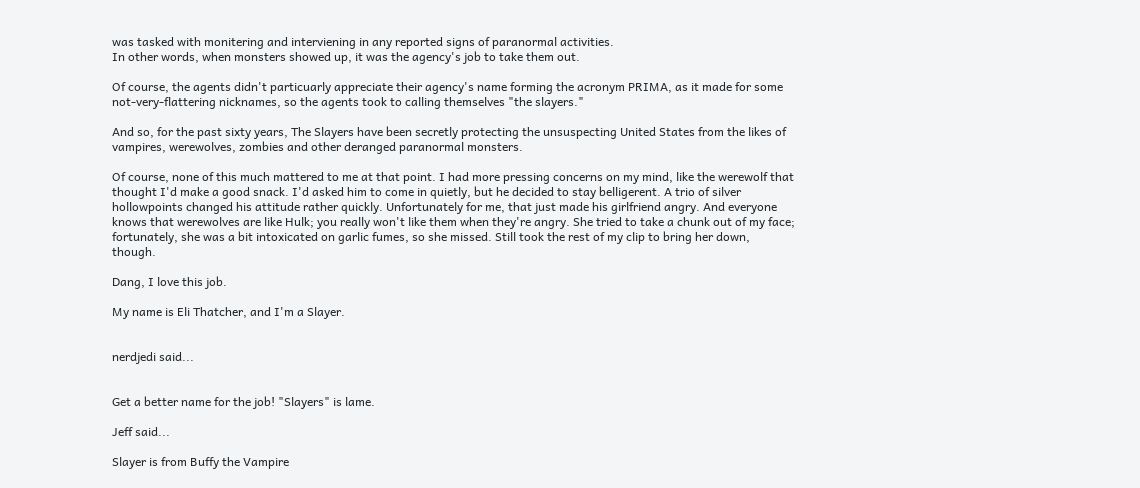was tasked with monitering and interviening in any reported signs of paranormal activities.
In other words, when monsters showed up, it was the agency's job to take them out.

Of course, the agents didn't particuarly appreciate their agency's name forming the acronym PRIMA, as it made for some not-very-flattering nicknames, so the agents took to calling themselves "the slayers."

And so, for the past sixty years, The Slayers have been secretly protecting the unsuspecting United States from the likes of vampires, werewolves, zombies and other deranged paranormal monsters.

Of course, none of this much mattered to me at that point. I had more pressing concerns on my mind, like the werewolf that thought I'd make a good snack. I'd asked him to come in quietly, but he decided to stay belligerent. A trio of silver hollowpoints changed his attitude rather quickly. Unfortunately for me, that just made his girlfriend angry. And everyone knows that werewolves are like Hulk; you really won't like them when they're angry. She tried to take a chunk out of my face; fortunately, she was a bit intoxicated on garlic fumes, so she missed. Still took the rest of my clip to bring her down, though.

Dang, I love this job.

My name is Eli Thatcher, and I'm a Slayer.


nerdjedi said...


Get a better name for the job! "Slayers" is lame.

Jeff said...

Slayer is from Buffy the Vampire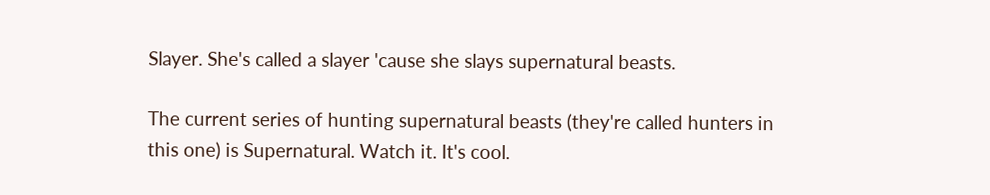Slayer. She's called a slayer 'cause she slays supernatural beasts.

The current series of hunting supernatural beasts (they're called hunters in this one) is Supernatural. Watch it. It's cool.